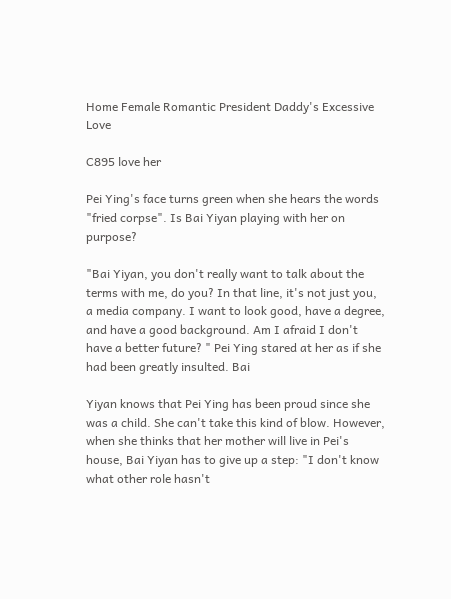Home Female Romantic President Daddy's Excessive Love

C895 love her

Pei Ying's face turns green when she hears the words "fried corpse". Is Bai Yiyan playing with her on purpose?

"Bai Yiyan, you don't really want to talk about the terms with me, do you? In that line, it's not just you, a media company. I want to look good, have a degree, and have a good background. Am I afraid I don't have a better future? " Pei Ying stared at her as if she had been greatly insulted. Bai

Yiyan knows that Pei Ying has been proud since she was a child. She can't take this kind of blow. However, when she thinks that her mother will live in Pei's house, Bai Yiyan has to give up a step: "I don't know what other role hasn't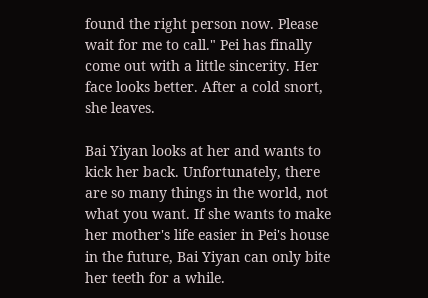found the right person now. Please wait for me to call." Pei has finally come out with a little sincerity. Her face looks better. After a cold snort, she leaves.

Bai Yiyan looks at her and wants to kick her back. Unfortunately, there are so many things in the world, not what you want. If she wants to make her mother's life easier in Pei's house in the future, Bai Yiyan can only bite her teeth for a while.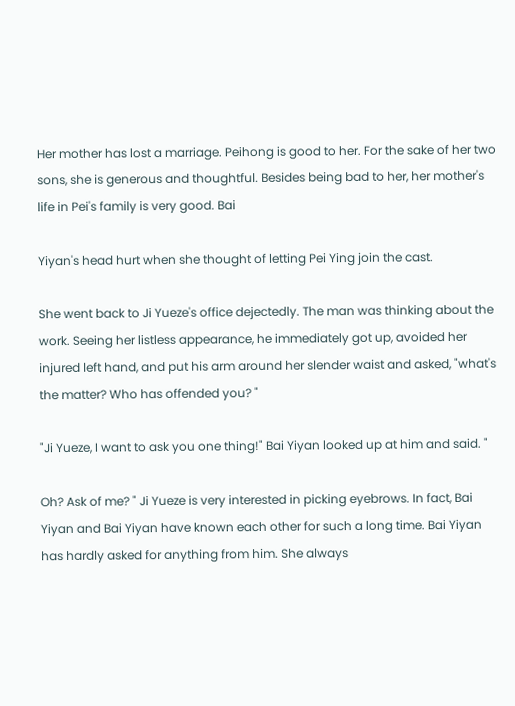Her mother has lost a marriage. Peihong is good to her. For the sake of her two sons, she is generous and thoughtful. Besides being bad to her, her mother's life in Pei's family is very good. Bai

Yiyan's head hurt when she thought of letting Pei Ying join the cast.

She went back to Ji Yueze's office dejectedly. The man was thinking about the work. Seeing her listless appearance, he immediately got up, avoided her injured left hand, and put his arm around her slender waist and asked, "what's the matter? Who has offended you? "

"Ji Yueze, I want to ask you one thing!" Bai Yiyan looked up at him and said. "

Oh? Ask of me? " Ji Yueze is very interested in picking eyebrows. In fact, Bai Yiyan and Bai Yiyan have known each other for such a long time. Bai Yiyan has hardly asked for anything from him. She always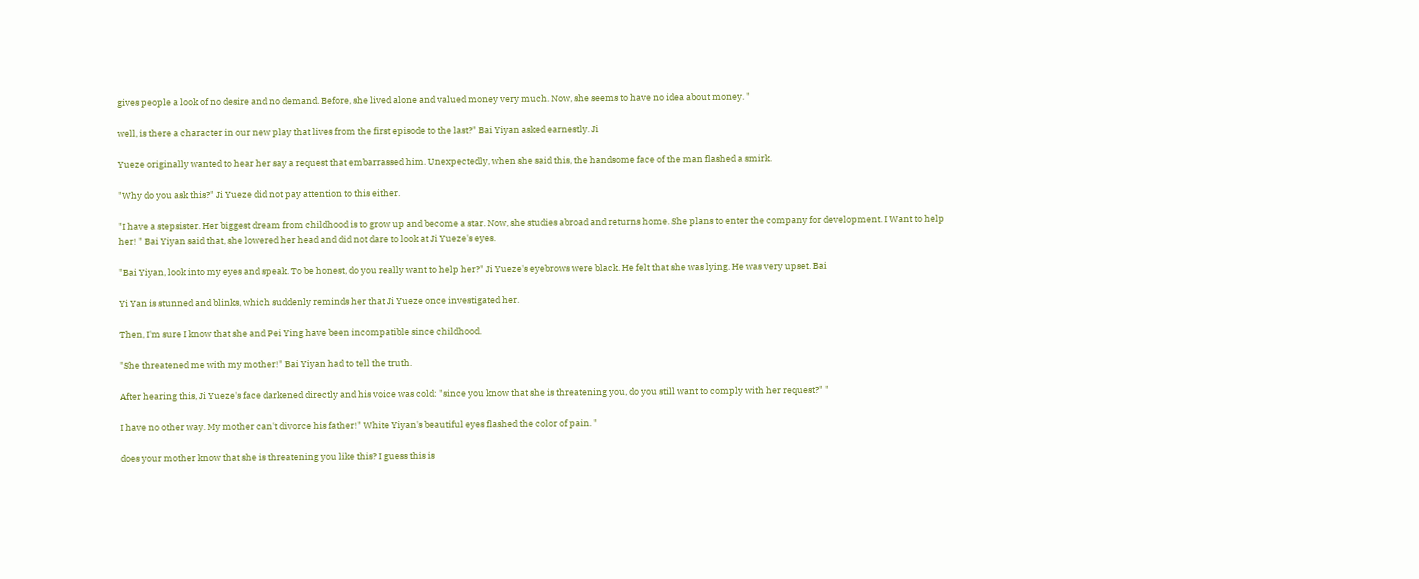gives people a look of no desire and no demand. Before, she lived alone and valued money very much. Now, she seems to have no idea about money. "

well, is there a character in our new play that lives from the first episode to the last?" Bai Yiyan asked earnestly. Ji

Yueze originally wanted to hear her say a request that embarrassed him. Unexpectedly, when she said this, the handsome face of the man flashed a smirk.

"Why do you ask this?" Ji Yueze did not pay attention to this either.

"I have a stepsister. Her biggest dream from childhood is to grow up and become a star. Now, she studies abroad and returns home. She plans to enter the company for development. I Want to help her! " Bai Yiyan said that, she lowered her head and did not dare to look at Ji Yueze's eyes.

"Bai Yiyan, look into my eyes and speak. To be honest, do you really want to help her?" Ji Yueze's eyebrows were black. He felt that she was lying. He was very upset. Bai

Yi Yan is stunned and blinks, which suddenly reminds her that Ji Yueze once investigated her.

Then, I'm sure I know that she and Pei Ying have been incompatible since childhood.

"She threatened me with my mother!" Bai Yiyan had to tell the truth.

After hearing this, Ji Yueze's face darkened directly and his voice was cold: "since you know that she is threatening you, do you still want to comply with her request?" "

I have no other way. My mother can't divorce his father!" White Yiyan's beautiful eyes flashed the color of pain. "

does your mother know that she is threatening you like this? I guess this is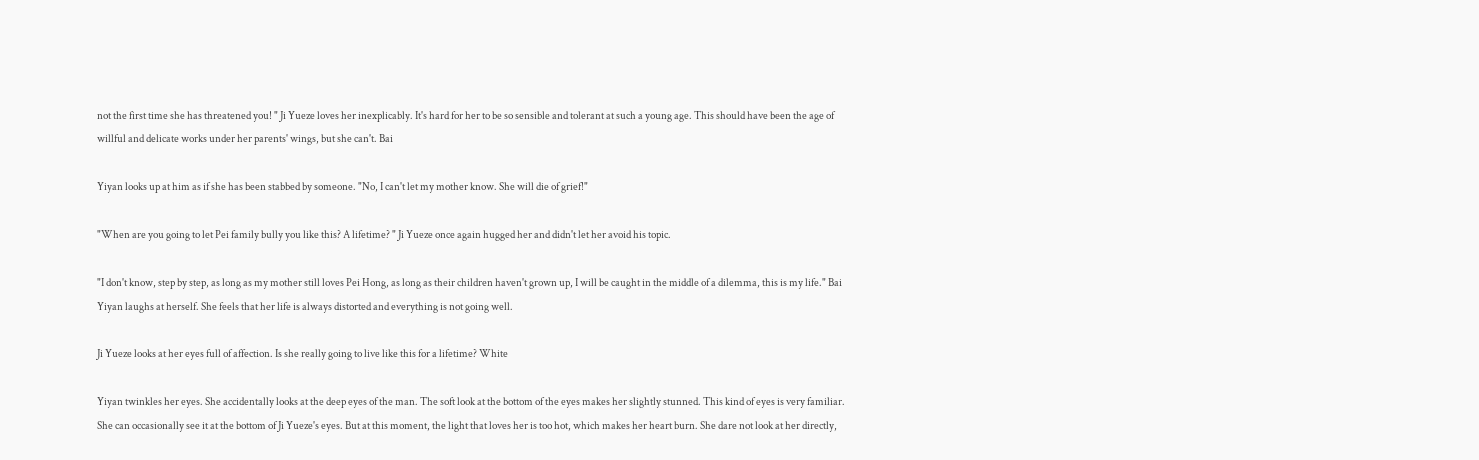not the first time she has threatened you! " Ji Yueze loves her inexplicably. It's hard for her to be so sensible and tolerant at such a young age. This should have been the age of willful and delicate works under her parents' wings, but she can't. Bai

Yiyan looks up at him as if she has been stabbed by someone. "No, I can't let my mother know. She will die of grief!"

"When are you going to let Pei family bully you like this? A lifetime? " Ji Yueze once again hugged her and didn't let her avoid his topic.

"I don't know, step by step, as long as my mother still loves Pei Hong, as long as their children haven't grown up, I will be caught in the middle of a dilemma, this is my life." Bai Yiyan laughs at herself. She feels that her life is always distorted and everything is not going well.

Ji Yueze looks at her eyes full of affection. Is she really going to live like this for a lifetime? White

Yiyan twinkles her eyes. She accidentally looks at the deep eyes of the man. The soft look at the bottom of the eyes makes her slightly stunned. This kind of eyes is very familiar. She can occasionally see it at the bottom of Ji Yueze's eyes. But at this moment, the light that loves her is too hot, which makes her heart burn. She dare not look at her directly,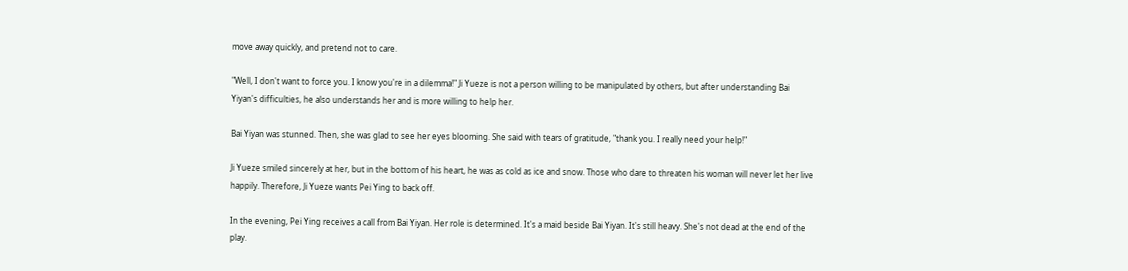move away quickly, and pretend not to care.

"Well, I don't want to force you. I know you're in a dilemma!" Ji Yueze is not a person willing to be manipulated by others, but after understanding Bai Yiyan's difficulties, he also understands her and is more willing to help her.

Bai Yiyan was stunned. Then, she was glad to see her eyes blooming. She said with tears of gratitude, "thank you. I really need your help!"

Ji Yueze smiled sincerely at her, but in the bottom of his heart, he was as cold as ice and snow. Those who dare to threaten his woman will never let her live happily. Therefore, Ji Yueze wants Pei Ying to back off.

In the evening, Pei Ying receives a call from Bai Yiyan. Her role is determined. It's a maid beside Bai Yiyan. It's still heavy. She's not dead at the end of the play.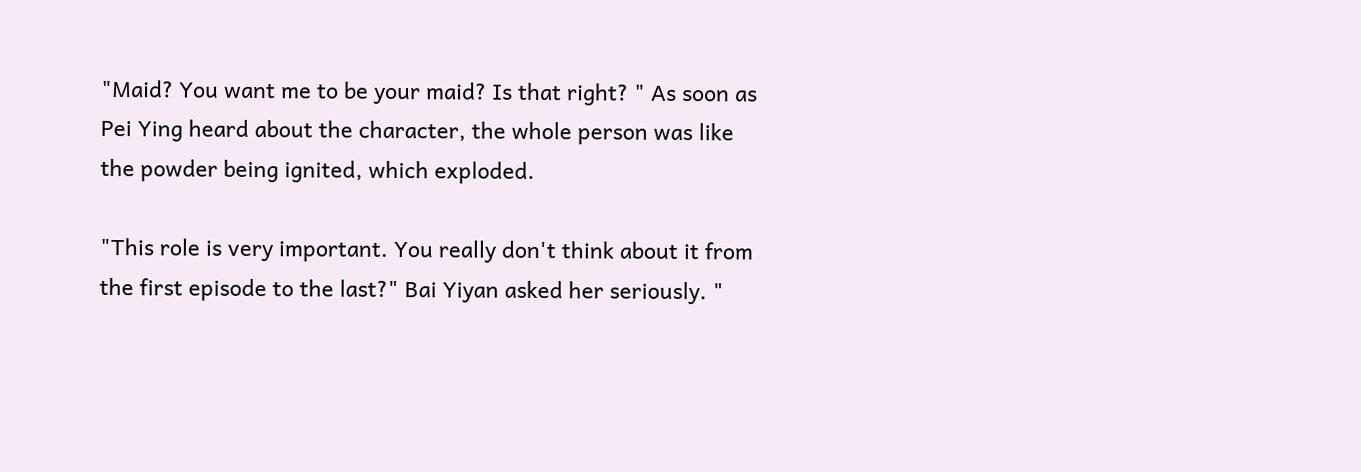"Maid? You want me to be your maid? Is that right? " As soon as Pei Ying heard about the character, the whole person was like the powder being ignited, which exploded.

"This role is very important. You really don't think about it from the first episode to the last?" Bai Yiyan asked her seriously. "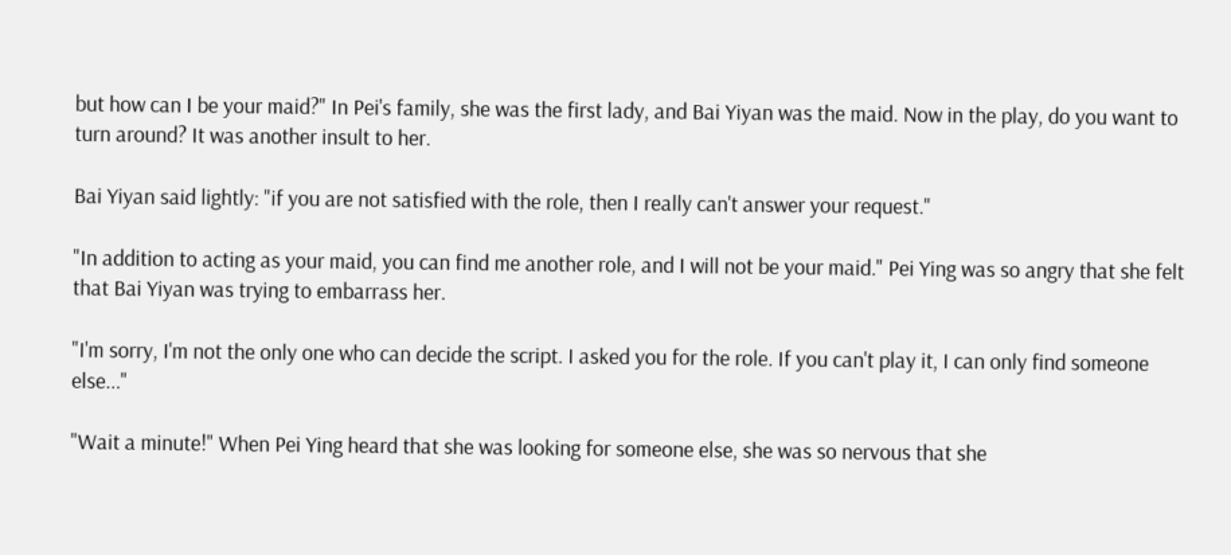but how can I be your maid?" In Pei's family, she was the first lady, and Bai Yiyan was the maid. Now in the play, do you want to turn around? It was another insult to her.

Bai Yiyan said lightly: "if you are not satisfied with the role, then I really can't answer your request."

"In addition to acting as your maid, you can find me another role, and I will not be your maid." Pei Ying was so angry that she felt that Bai Yiyan was trying to embarrass her.

"I'm sorry, I'm not the only one who can decide the script. I asked you for the role. If you can't play it, I can only find someone else..."

"Wait a minute!" When Pei Ying heard that she was looking for someone else, she was so nervous that she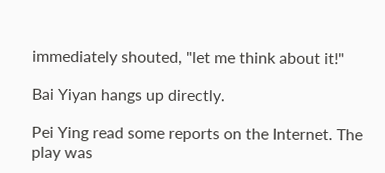immediately shouted, "let me think about it!"

Bai Yiyan hangs up directly.

Pei Ying read some reports on the Internet. The play was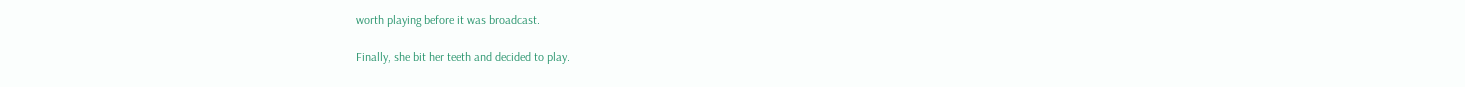worth playing before it was broadcast.

Finally, she bit her teeth and decided to play.